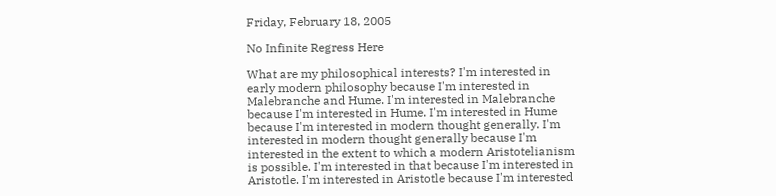Friday, February 18, 2005

No Infinite Regress Here

What are my philosophical interests? I'm interested in early modern philosophy because I'm interested in Malebranche and Hume. I'm interested in Malebranche because I'm interested in Hume. I'm interested in Hume because I'm interested in modern thought generally. I'm interested in modern thought generally because I'm interested in the extent to which a modern Aristotelianism is possible. I'm interested in that because I'm interested in Aristotle. I'm interested in Aristotle because I'm interested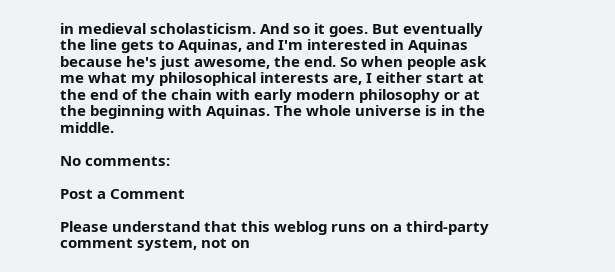in medieval scholasticism. And so it goes. But eventually the line gets to Aquinas, and I'm interested in Aquinas because he's just awesome, the end. So when people ask me what my philosophical interests are, I either start at the end of the chain with early modern philosophy or at the beginning with Aquinas. The whole universe is in the middle.

No comments:

Post a Comment

Please understand that this weblog runs on a third-party comment system, not on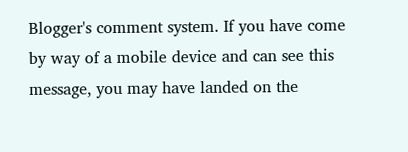Blogger's comment system. If you have come by way of a mobile device and can see this message, you may have landed on the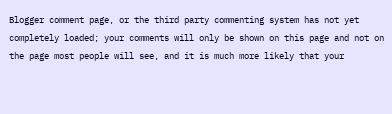Blogger comment page, or the third party commenting system has not yet completely loaded; your comments will only be shown on this page and not on the page most people will see, and it is much more likely that your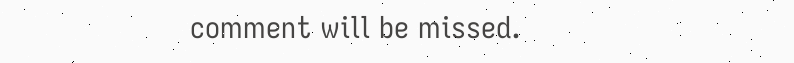comment will be missed.